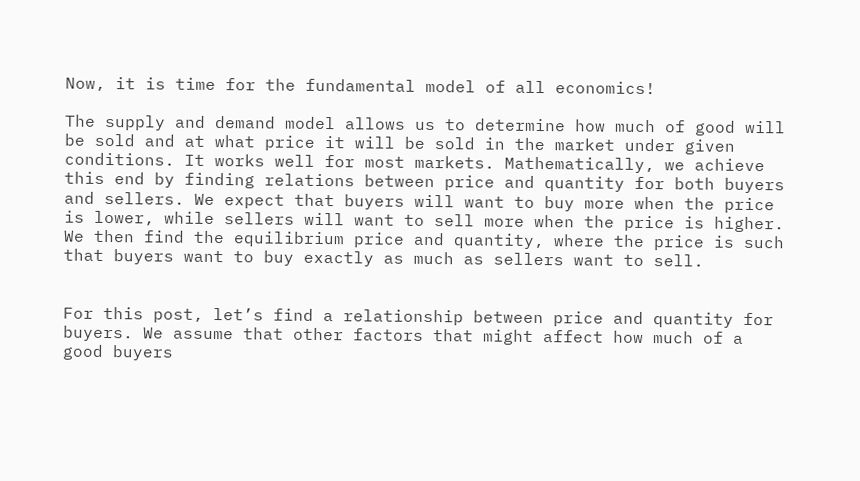Now, it is time for the fundamental model of all economics!

The supply and demand model allows us to determine how much of good will be sold and at what price it will be sold in the market under given conditions. It works well for most markets. Mathematically, we achieve this end by finding relations between price and quantity for both buyers and sellers. We expect that buyers will want to buy more when the price is lower, while sellers will want to sell more when the price is higher. We then find the equilibrium price and quantity, where the price is such that buyers want to buy exactly as much as sellers want to sell.


For this post, let’s find a relationship between price and quantity for buyers. We assume that other factors that might affect how much of a good buyers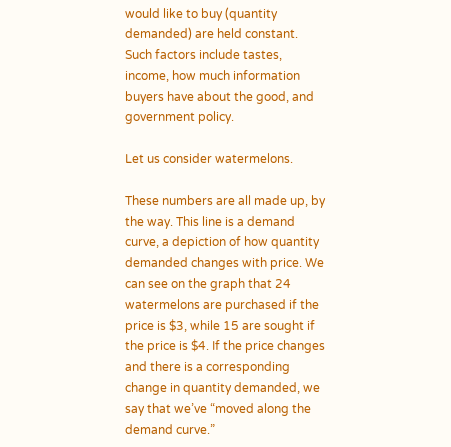would like to buy (quantity demanded) are held constant. Such factors include tastes, income, how much information buyers have about the good, and government policy.

Let us consider watermelons.

These numbers are all made up, by the way. This line is a demand curve, a depiction of how quantity demanded changes with price. We can see on the graph that 24 watermelons are purchased if the price is $3, while 15 are sought if the price is $4. If the price changes and there is a corresponding change in quantity demanded, we say that we’ve “moved along the demand curve.”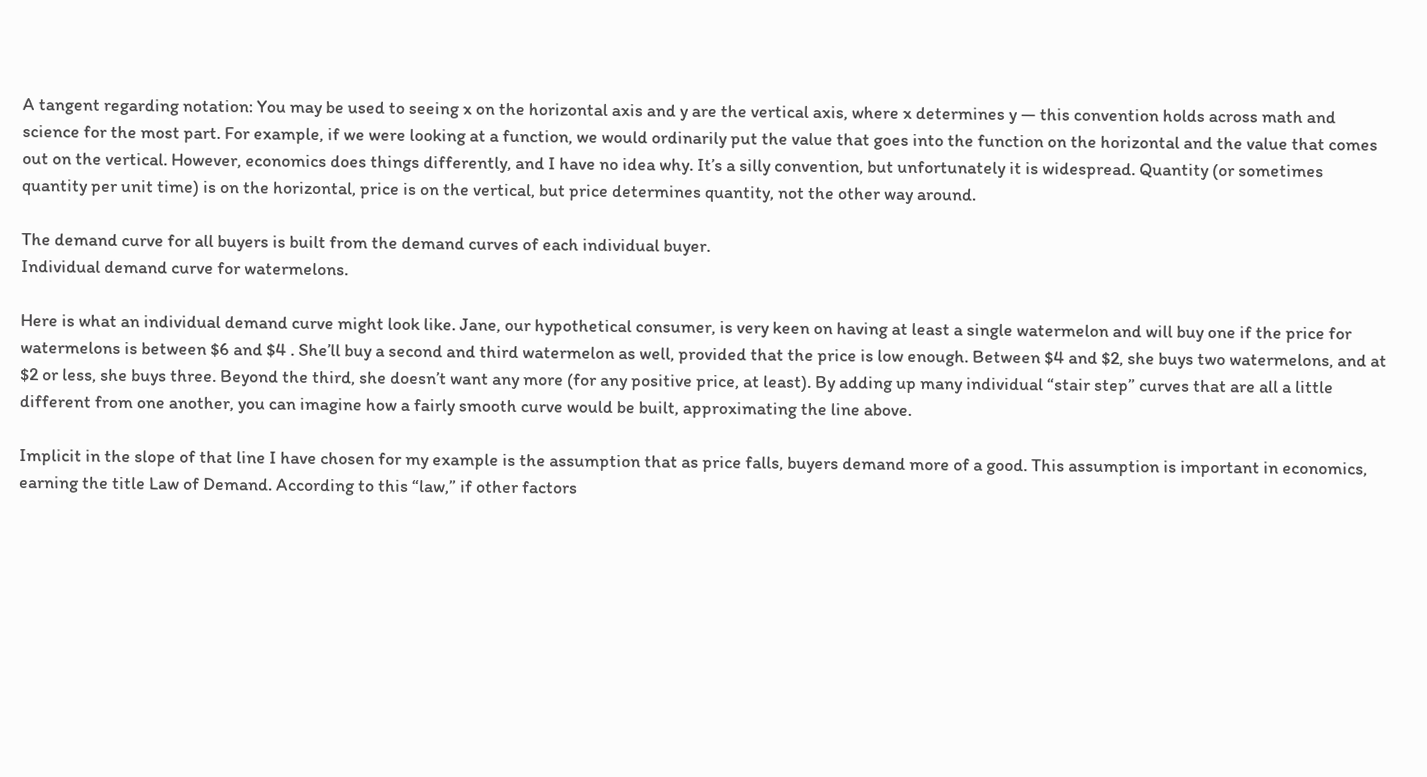A tangent regarding notation: You may be used to seeing x on the horizontal axis and y are the vertical axis, where x determines y — this convention holds across math and science for the most part. For example, if we were looking at a function, we would ordinarily put the value that goes into the function on the horizontal and the value that comes out on the vertical. However, economics does things differently, and I have no idea why. It’s a silly convention, but unfortunately it is widespread. Quantity (or sometimes quantity per unit time) is on the horizontal, price is on the vertical, but price determines quantity, not the other way around.

The demand curve for all buyers is built from the demand curves of each individual buyer.
Individual demand curve for watermelons.

Here is what an individual demand curve might look like. Jane, our hypothetical consumer, is very keen on having at least a single watermelon and will buy one if the price for watermelons is between $6 and $4 . She’ll buy a second and third watermelon as well, provided that the price is low enough. Between $4 and $2, she buys two watermelons, and at $2 or less, she buys three. Beyond the third, she doesn’t want any more (for any positive price, at least). By adding up many individual “stair step” curves that are all a little different from one another, you can imagine how a fairly smooth curve would be built, approximating the line above.

Implicit in the slope of that line I have chosen for my example is the assumption that as price falls, buyers demand more of a good. This assumption is important in economics, earning the title Law of Demand. According to this “law,” if other factors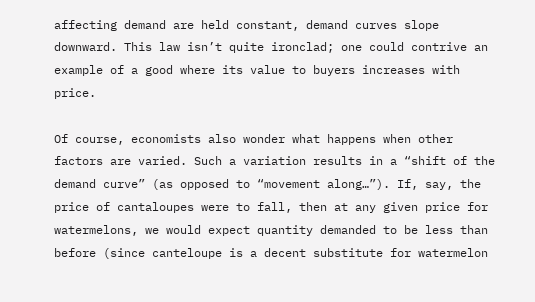affecting demand are held constant, demand curves slope downward. This law isn’t quite ironclad; one could contrive an example of a good where its value to buyers increases with price.

Of course, economists also wonder what happens when other factors are varied. Such a variation results in a “shift of the demand curve” (as opposed to “movement along…”). If, say, the price of cantaloupes were to fall, then at any given price for watermelons, we would expect quantity demanded to be less than before (since canteloupe is a decent substitute for watermelon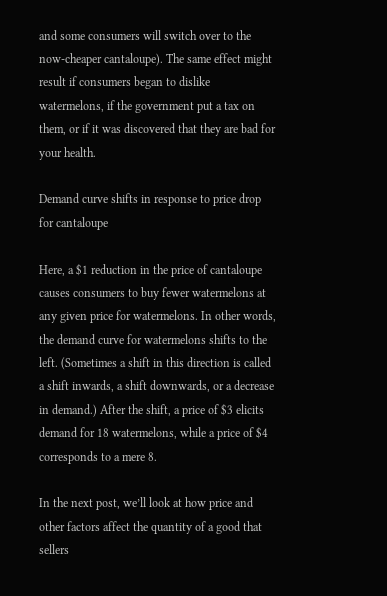and some consumers will switch over to the now-cheaper cantaloupe). The same effect might result if consumers began to dislike watermelons, if the government put a tax on them, or if it was discovered that they are bad for your health.

Demand curve shifts in response to price drop for cantaloupe

Here, a $1 reduction in the price of cantaloupe causes consumers to buy fewer watermelons at any given price for watermelons. In other words, the demand curve for watermelons shifts to the left. (Sometimes a shift in this direction is called a shift inwards, a shift downwards, or a decrease in demand.) After the shift, a price of $3 elicits demand for 18 watermelons, while a price of $4 corresponds to a mere 8.

In the next post, we’ll look at how price and other factors affect the quantity of a good that sellers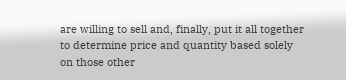are willing to sell and, finally, put it all together to determine price and quantity based solely on those other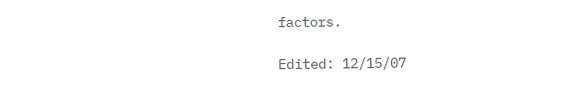factors.

Edited: 12/15/07